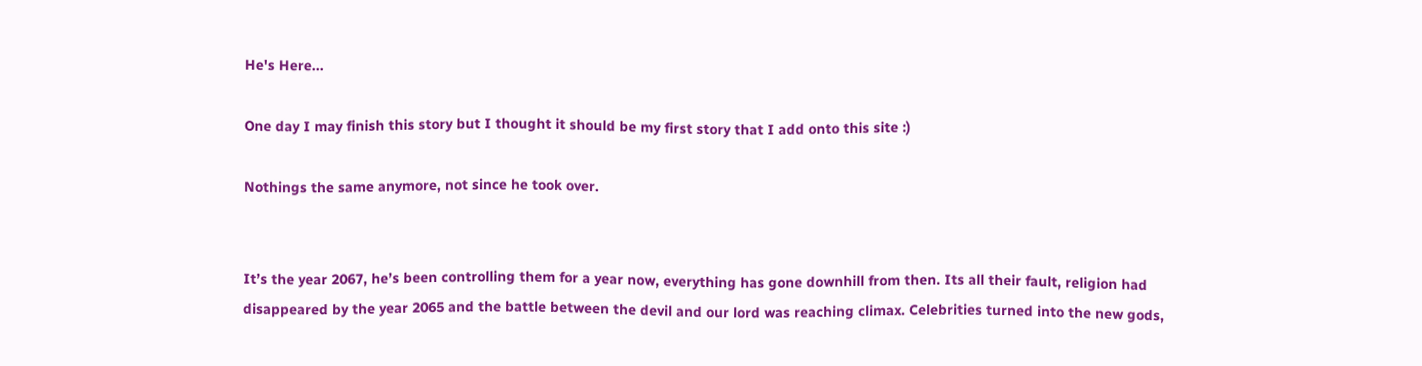He's Here...

One day I may finish this story but I thought it should be my first story that I add onto this site :)

Nothings the same anymore, not since he took over.


It’s the year 2067, he’s been controlling them for a year now, everything has gone downhill from then. Its all their fault, religion had disappeared by the year 2065 and the battle between the devil and our lord was reaching climax. Celebrities turned into the new gods,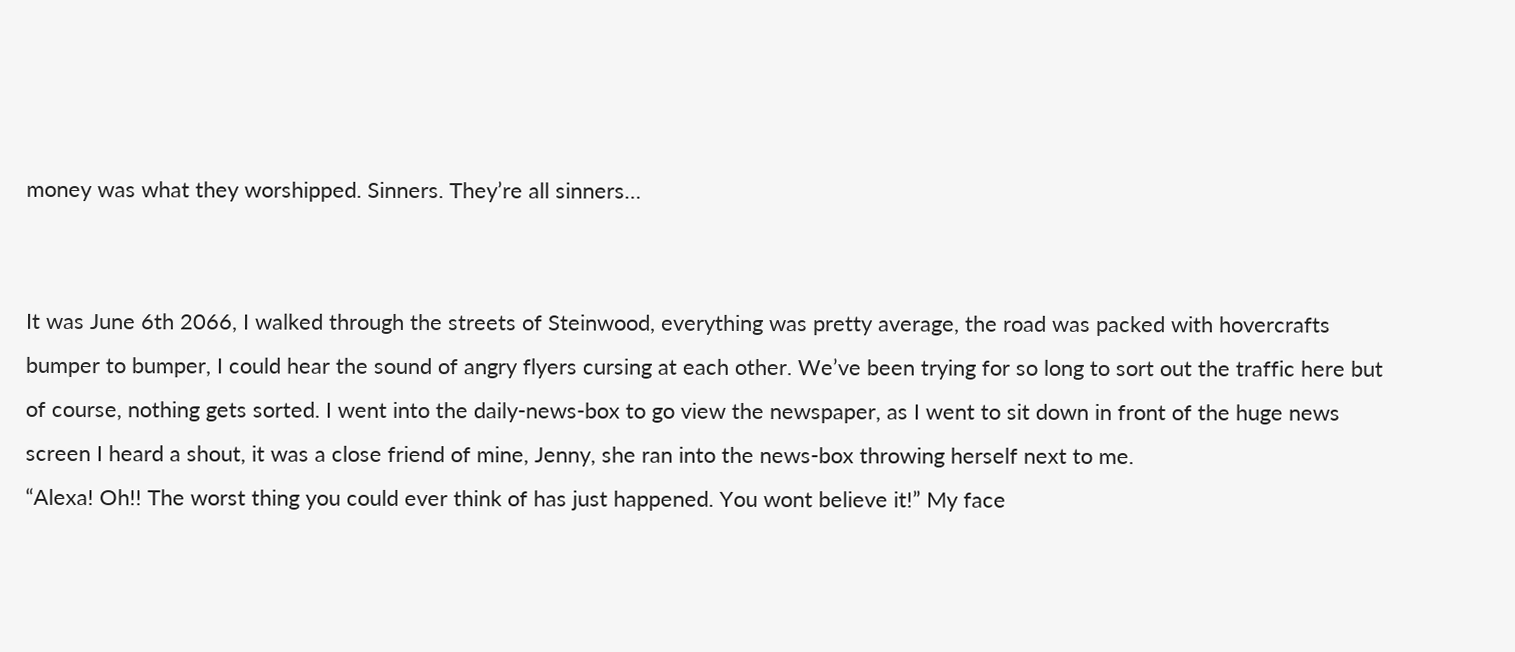money was what they worshipped. Sinners. They’re all sinners…


It was June 6th 2066, I walked through the streets of Steinwood, everything was pretty average, the road was packed with hovercrafts bumper to bumper, I could hear the sound of angry flyers cursing at each other. We’ve been trying for so long to sort out the traffic here but of course, nothing gets sorted. I went into the daily-news-box to go view the newspaper, as I went to sit down in front of the huge news screen I heard a shout, it was a close friend of mine, Jenny, she ran into the news-box throwing herself next to me.
“Alexa! Oh!! The worst thing you could ever think of has just happened. You wont believe it!” My face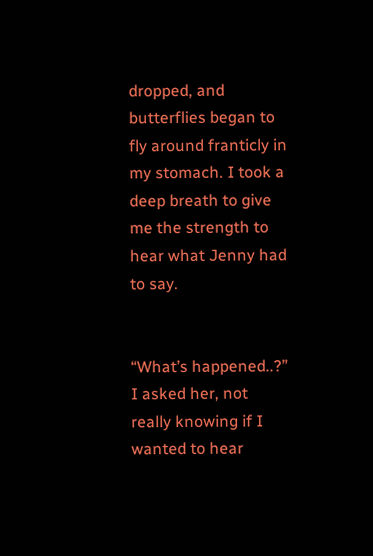dropped, and butterflies began to fly around franticly in my stomach. I took a deep breath to give me the strength to hear what Jenny had to say.


“What’s happened..?” I asked her, not really knowing if I wanted to hear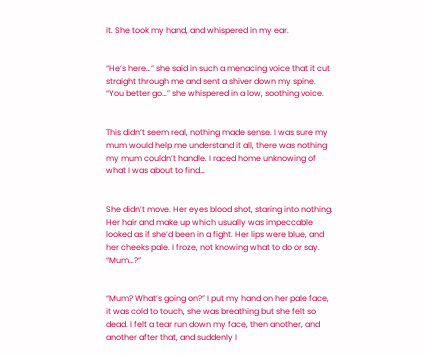it. She took my hand, and whispered in my ear.


“He’s here…” she said in such a menacing voice that it cut straight through me and sent a shiver down my spine. “You better go…” she whispered in a low, soothing voice.


This didn’t seem real, nothing made sense. I was sure my mum would help me understand it all, there was nothing my mum couldn’t handle. I raced home unknowing of what I was about to find…


She didn’t move. Her eyes blood shot, staring into nothing. Her hair and make up which usually was impeccable looked as if she’d been in a fight. Her lips were blue, and her cheeks pale. I froze, not knowing what to do or say. “Mum…?”


“Mum? What’s going on?” I put my hand on her pale face, it was cold to touch, she was breathing but she felt so dead. I felt a tear run down my face, then another, and another after that, and suddenly I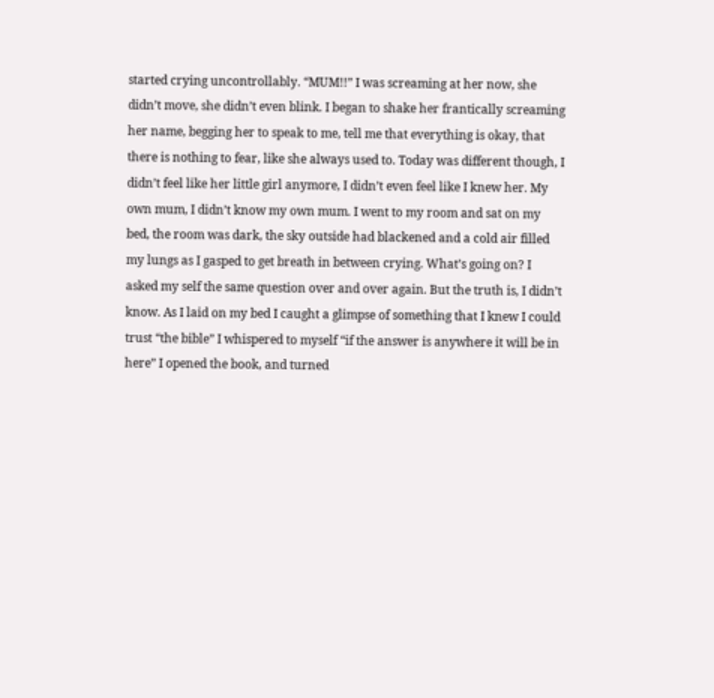started crying uncontrollably. “MUM!!” I was screaming at her now, she didn’t move, she didn’t even blink. I began to shake her frantically screaming her name, begging her to speak to me, tell me that everything is okay, that there is nothing to fear, like she always used to. Today was different though, I didn’t feel like her little girl anymore, I didn’t even feel like I knew her. My own mum, I didn’t know my own mum. I went to my room and sat on my bed, the room was dark, the sky outside had blackened and a cold air filled my lungs as I gasped to get breath in between crying. What’s going on? I asked my self the same question over and over again. But the truth is, I didn’t know. As I laid on my bed I caught a glimpse of something that I knew I could trust “the bible” I whispered to myself “if the answer is anywhere it will be in here” I opened the book, and turned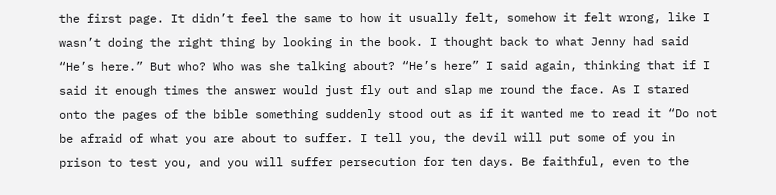the first page. It didn’t feel the same to how it usually felt, somehow it felt wrong, like I wasn’t doing the right thing by looking in the book. I thought back to what Jenny had said “He’s here.” But who? Who was she talking about? “He’s here” I said again, thinking that if I said it enough times the answer would just fly out and slap me round the face. As I stared onto the pages of the bible something suddenly stood out as if it wanted me to read it “Do not be afraid of what you are about to suffer. I tell you, the devil will put some of you in prison to test you, and you will suffer persecution for ten days. Be faithful, even to the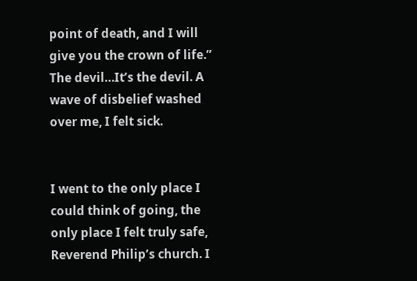point of death, and I will give you the crown of life.” The devil…It’s the devil. A wave of disbelief washed over me, I felt sick.


I went to the only place I could think of going, the only place I felt truly safe, Reverend Philip’s church. I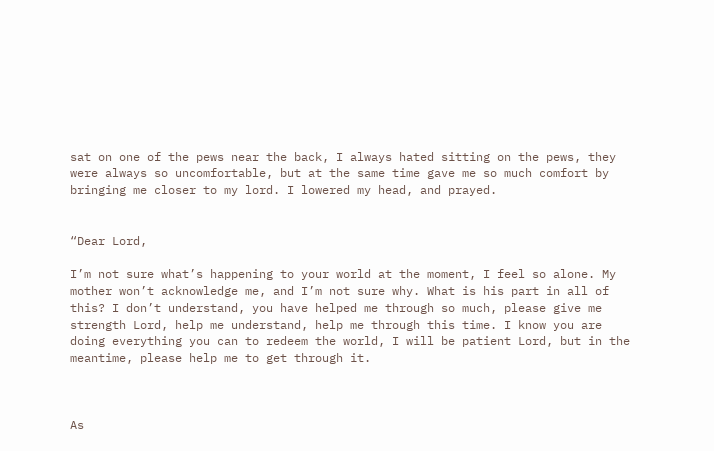sat on one of the pews near the back, I always hated sitting on the pews, they were always so uncomfortable, but at the same time gave me so much comfort by bringing me closer to my lord. I lowered my head, and prayed.


“Dear Lord,

I’m not sure what’s happening to your world at the moment, I feel so alone. My mother won’t acknowledge me, and I’m not sure why. What is his part in all of this? I don’t understand, you have helped me through so much, please give me strength Lord, help me understand, help me through this time. I know you are doing everything you can to redeem the world, I will be patient Lord, but in the meantime, please help me to get through it.



As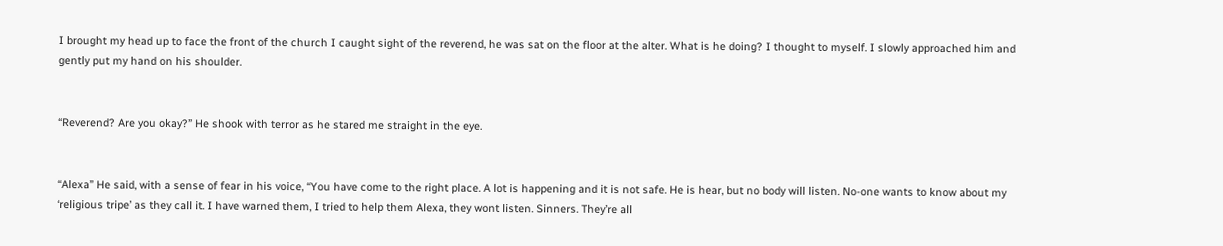I brought my head up to face the front of the church I caught sight of the reverend, he was sat on the floor at the alter. What is he doing? I thought to myself. I slowly approached him and gently put my hand on his shoulder.


“Reverend? Are you okay?” He shook with terror as he stared me straight in the eye.


“Alexa” He said, with a sense of fear in his voice, “You have come to the right place. A lot is happening and it is not safe. He is hear, but no body will listen. No-one wants to know about my ‘religious tripe’ as they call it. I have warned them, I tried to help them Alexa, they wont listen. Sinners. They’re all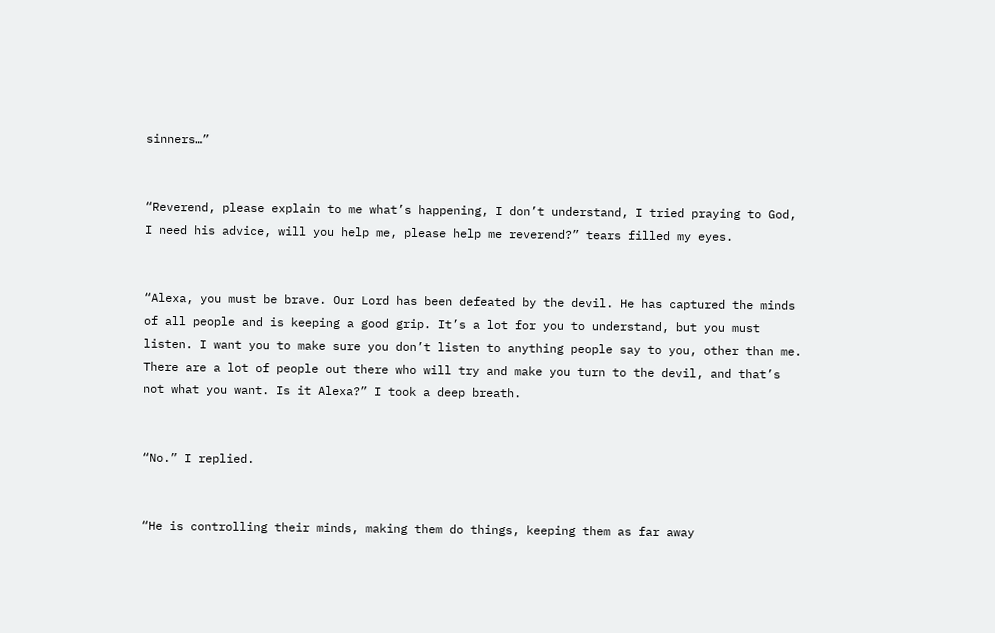sinners…”


“Reverend, please explain to me what’s happening, I don’t understand, I tried praying to God, I need his advice, will you help me, please help me reverend?” tears filled my eyes.


“Alexa, you must be brave. Our Lord has been defeated by the devil. He has captured the minds of all people and is keeping a good grip. It’s a lot for you to understand, but you must listen. I want you to make sure you don’t listen to anything people say to you, other than me. There are a lot of people out there who will try and make you turn to the devil, and that’s not what you want. Is it Alexa?” I took a deep breath.


“No.” I replied.


“He is controlling their minds, making them do things, keeping them as far away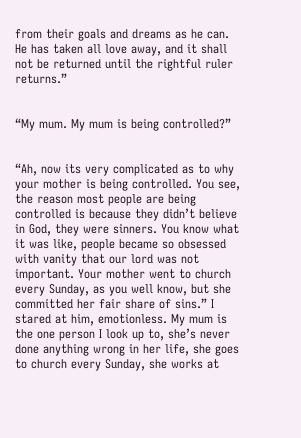from their goals and dreams as he can. He has taken all love away, and it shall not be returned until the rightful ruler returns.”


“My mum. My mum is being controlled?”


“Ah, now its very complicated as to why your mother is being controlled. You see, the reason most people are being controlled is because they didn’t believe in God, they were sinners. You know what it was like, people became so obsessed with vanity that our lord was not important. Your mother went to church every Sunday, as you well know, but she committed her fair share of sins.” I stared at him, emotionless. My mum is the one person I look up to, she’s never done anything wrong in her life, she goes to church every Sunday, she works at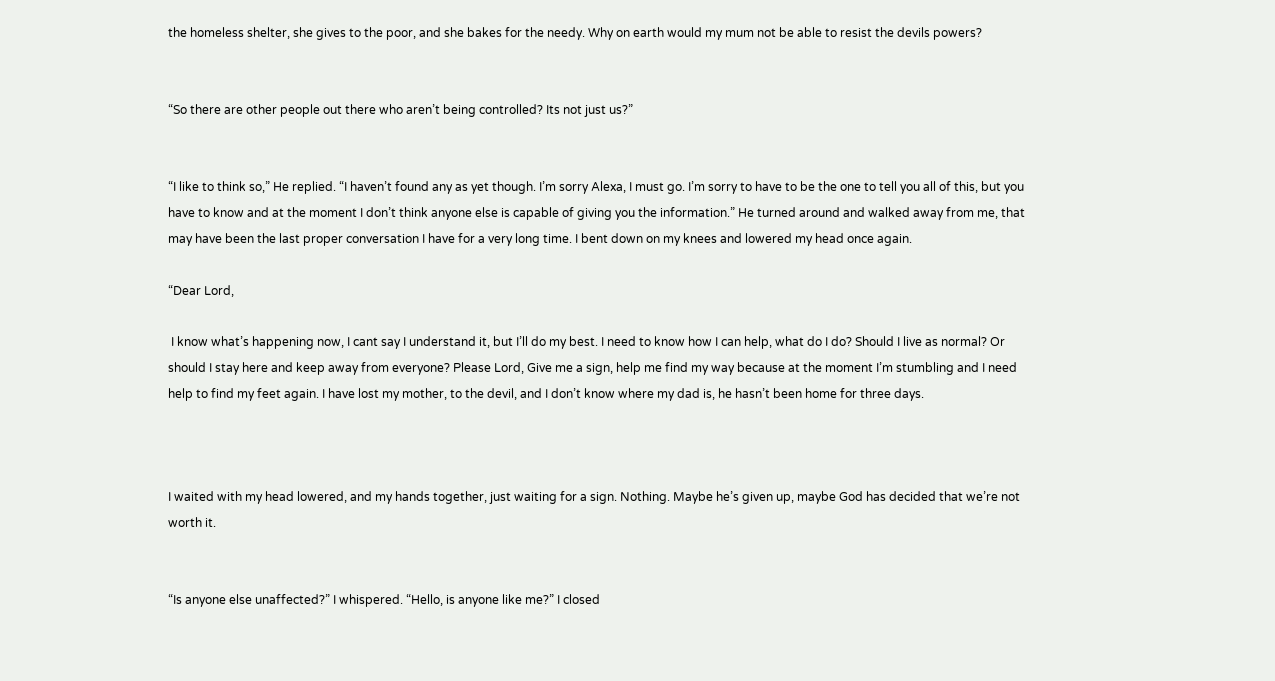the homeless shelter, she gives to the poor, and she bakes for the needy. Why on earth would my mum not be able to resist the devils powers?


“So there are other people out there who aren’t being controlled? Its not just us?”


“I like to think so,” He replied. “I haven’t found any as yet though. I’m sorry Alexa, I must go. I’m sorry to have to be the one to tell you all of this, but you have to know and at the moment I don’t think anyone else is capable of giving you the information.” He turned around and walked away from me, that may have been the last proper conversation I have for a very long time. I bent down on my knees and lowered my head once again.

“Dear Lord,

 I know what’s happening now, I cant say I understand it, but I’ll do my best. I need to know how I can help, what do I do? Should I live as normal? Or should I stay here and keep away from everyone? Please Lord, Give me a sign, help me find my way because at the moment I’m stumbling and I need help to find my feet again. I have lost my mother, to the devil, and I don’t know where my dad is, he hasn’t been home for three days.



I waited with my head lowered, and my hands together, just waiting for a sign. Nothing. Maybe he’s given up, maybe God has decided that we’re not worth it.


“Is anyone else unaffected?” I whispered. “Hello, is anyone like me?” I closed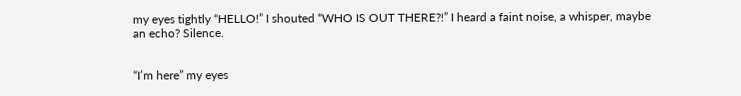my eyes tightly “HELLO!” I shouted “WHO IS OUT THERE?!” I heard a faint noise, a whisper, maybe an echo? Silence.


“I’m here” my eyes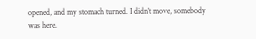opened, and my stomach turned. I didn’t move, somebody was here.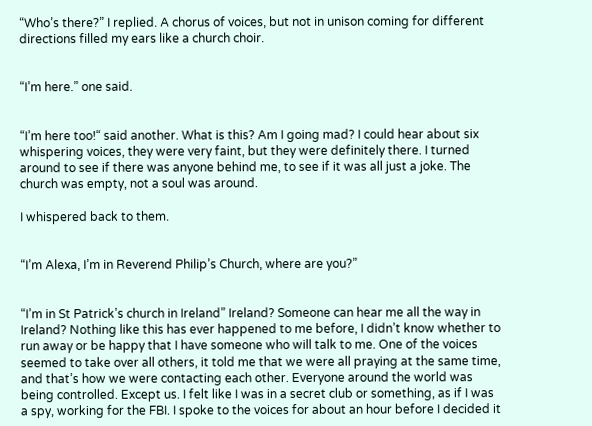“Who’s there?” I replied. A chorus of voices, but not in unison coming for different directions filled my ears like a church choir.


“I’m here.” one said.


“I’m here too!“ said another. What is this? Am I going mad? I could hear about six whispering voices, they were very faint, but they were definitely there. I turned around to see if there was anyone behind me, to see if it was all just a joke. The church was empty, not a soul was around.

I whispered back to them.


“I’m Alexa, I’m in Reverend Philip’s Church, where are you?”


“I’m in St Patrick’s church in Ireland” Ireland? Someone can hear me all the way in Ireland? Nothing like this has ever happened to me before, I didn’t know whether to run away or be happy that I have someone who will talk to me. One of the voices seemed to take over all others, it told me that we were all praying at the same time, and that’s how we were contacting each other. Everyone around the world was being controlled. Except us. I felt like I was in a secret club or something, as if I was a spy, working for the FBI. I spoke to the voices for about an hour before I decided it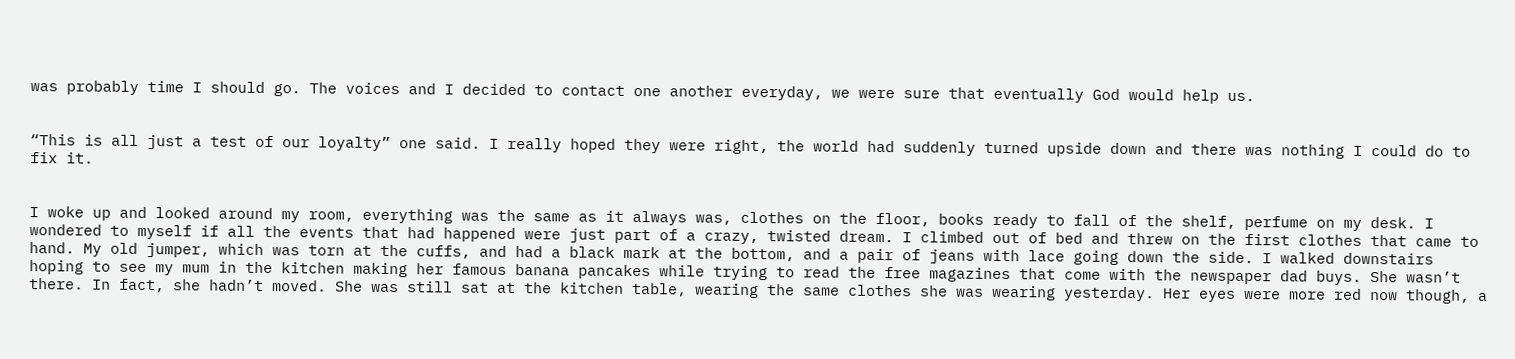was probably time I should go. The voices and I decided to contact one another everyday, we were sure that eventually God would help us.


“This is all just a test of our loyalty” one said. I really hoped they were right, the world had suddenly turned upside down and there was nothing I could do to fix it.


I woke up and looked around my room, everything was the same as it always was, clothes on the floor, books ready to fall of the shelf, perfume on my desk. I wondered to myself if all the events that had happened were just part of a crazy, twisted dream. I climbed out of bed and threw on the first clothes that came to hand. My old jumper, which was torn at the cuffs, and had a black mark at the bottom, and a pair of jeans with lace going down the side. I walked downstairs hoping to see my mum in the kitchen making her famous banana pancakes while trying to read the free magazines that come with the newspaper dad buys. She wasn’t there. In fact, she hadn’t moved. She was still sat at the kitchen table, wearing the same clothes she was wearing yesterday. Her eyes were more red now though, a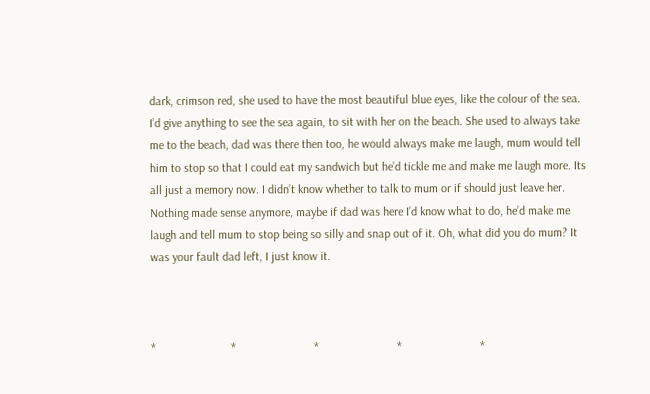dark, crimson red, she used to have the most beautiful blue eyes, like the colour of the sea. I’d give anything to see the sea again, to sit with her on the beach. She used to always take me to the beach, dad was there then too, he would always make me laugh, mum would tell him to stop so that I could eat my sandwich but he’d tickle me and make me laugh more. Its all just a memory now. I didn’t know whether to talk to mum or if should just leave her. Nothing made sense anymore, maybe if dad was here I’d know what to do, he’d make me laugh and tell mum to stop being so silly and snap out of it. Oh, what did you do mum? It was your fault dad left, I just know it.



*                         *                          *                          *                          *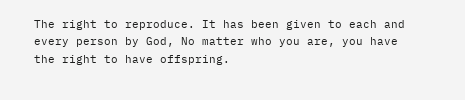The right to reproduce. It has been given to each and every person by God, No matter who you are, you have the right to have offspring.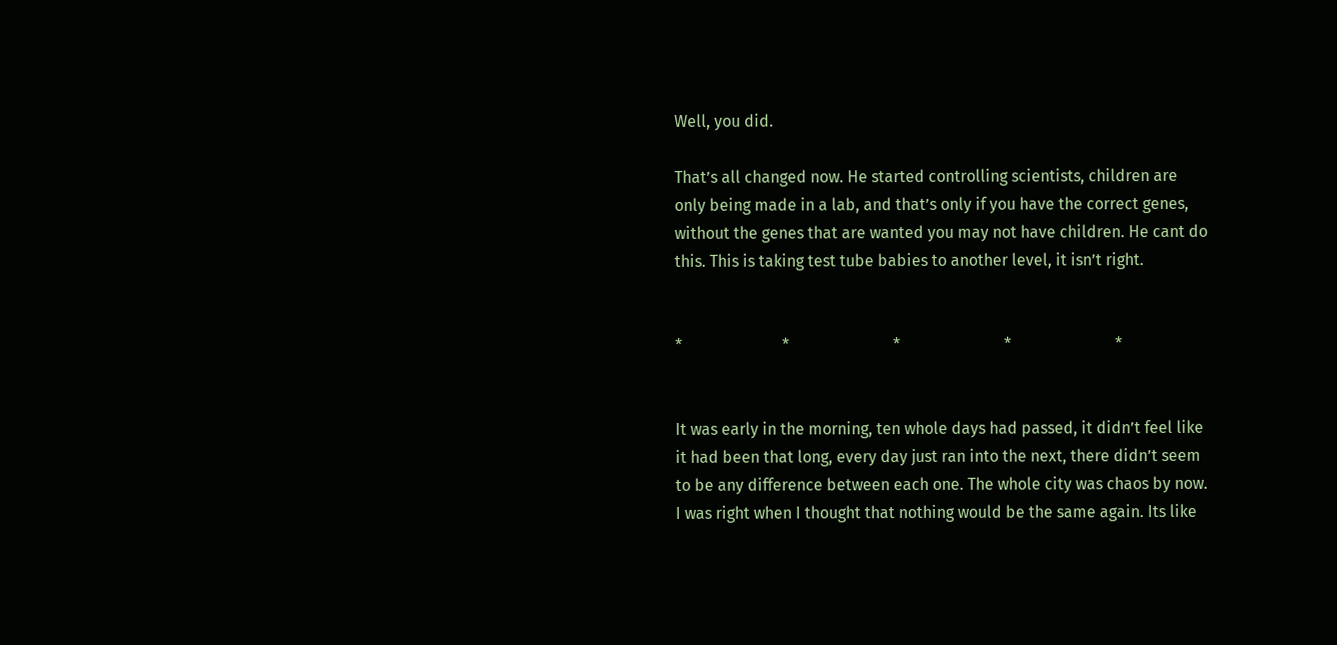Well, you did.

That’s all changed now. He started controlling scientists, children are only being made in a lab, and that’s only if you have the correct genes, without the genes that are wanted you may not have children. He cant do this. This is taking test tube babies to another level, it isn’t right.


*                         *                          *                          *                          *


It was early in the morning, ten whole days had passed, it didn’t feel like it had been that long, every day just ran into the next, there didn’t seem to be any difference between each one. The whole city was chaos by now. I was right when I thought that nothing would be the same again. Its like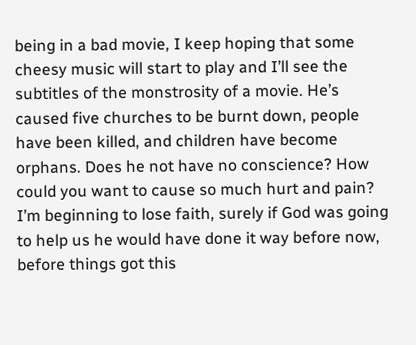being in a bad movie, I keep hoping that some cheesy music will start to play and I’ll see the subtitles of the monstrosity of a movie. He’s caused five churches to be burnt down, people have been killed, and children have become orphans. Does he not have no conscience? How could you want to cause so much hurt and pain? I’m beginning to lose faith, surely if God was going to help us he would have done it way before now, before things got this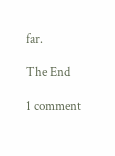far.

The End

1 comment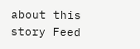about this story Feed